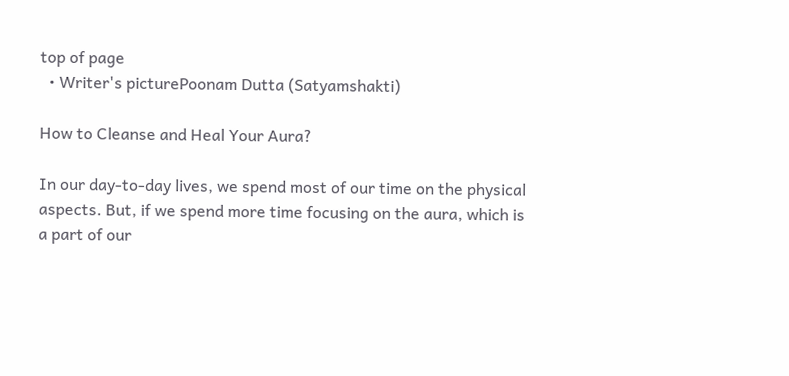top of page
  • Writer's picturePoonam Dutta (Satyamshakti)

How to Cleanse and Heal Your Aura?

In our day-to-day lives, we spend most of our time on the physical aspects. But, if we spend more time focusing on the aura, which is a part of our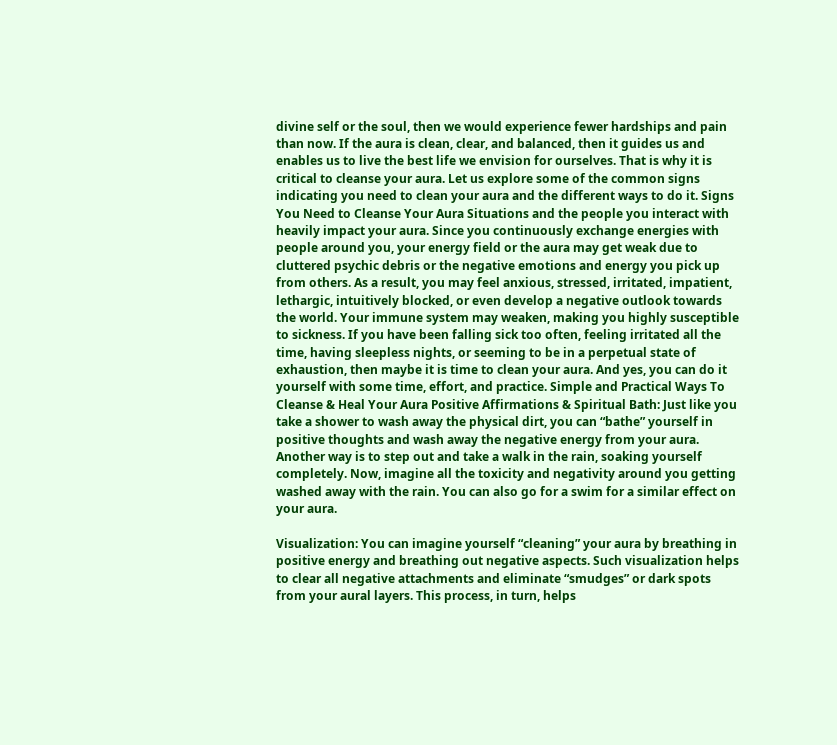divine self or the soul, then we would experience fewer hardships and pain than now. If the aura is clean, clear, and balanced, then it guides us and enables us to live the best life we envision for ourselves. That is why it is critical to cleanse your aura. Let us explore some of the common signs indicating you need to clean your aura and the different ways to do it. Signs You Need to Cleanse Your Aura Situations and the people you interact with heavily impact your aura. Since you continuously exchange energies with people around you, your energy field or the aura may get weak due to cluttered psychic debris or the negative emotions and energy you pick up from others. As a result, you may feel anxious, stressed, irritated, impatient, lethargic, intuitively blocked, or even develop a negative outlook towards the world. Your immune system may weaken, making you highly susceptible to sickness. If you have been falling sick too often, feeling irritated all the time, having sleepless nights, or seeming to be in a perpetual state of exhaustion, then maybe it is time to clean your aura. And yes, you can do it yourself with some time, effort, and practice. Simple and Practical Ways To Cleanse & Heal Your Aura Positive Affirmations & Spiritual Bath: Just like you take a shower to wash away the physical dirt, you can “bathe” yourself in positive thoughts and wash away the negative energy from your aura. Another way is to step out and take a walk in the rain, soaking yourself completely. Now, imagine all the toxicity and negativity around you getting washed away with the rain. You can also go for a swim for a similar effect on your aura.

Visualization: You can imagine yourself “cleaning” your aura by breathing in positive energy and breathing out negative aspects. Such visualization helps to clear all negative attachments and eliminate “smudges” or dark spots from your aural layers. This process, in turn, helps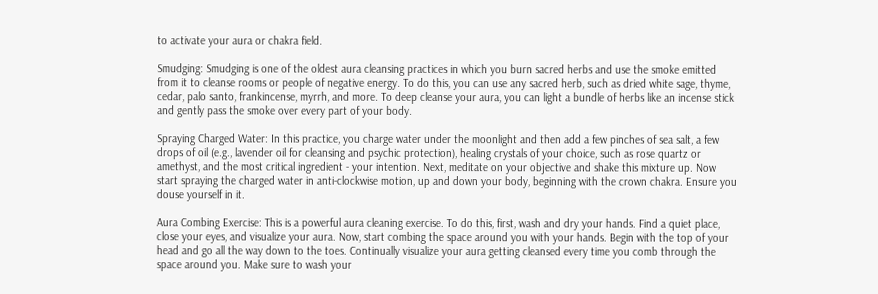to activate your aura or chakra field.

Smudging: Smudging is one of the oldest aura cleansing practices in which you burn sacred herbs and use the smoke emitted from it to cleanse rooms or people of negative energy. To do this, you can use any sacred herb, such as dried white sage, thyme, cedar, palo santo, frankincense, myrrh, and more. To deep cleanse your aura, you can light a bundle of herbs like an incense stick and gently pass the smoke over every part of your body.

Spraying Charged Water: In this practice, you charge water under the moonlight and then add a few pinches of sea salt, a few drops of oil (e.g., lavender oil for cleansing and psychic protection), healing crystals of your choice, such as rose quartz or amethyst, and the most critical ingredient - your intention. Next, meditate on your objective and shake this mixture up. Now start spraying the charged water in anti-clockwise motion, up and down your body, beginning with the crown chakra. Ensure you douse yourself in it.

Aura Combing Exercise: This is a powerful aura cleaning exercise. To do this, first, wash and dry your hands. Find a quiet place, close your eyes, and visualize your aura. Now, start combing the space around you with your hands. Begin with the top of your head and go all the way down to the toes. Continually visualize your aura getting cleansed every time you comb through the space around you. Make sure to wash your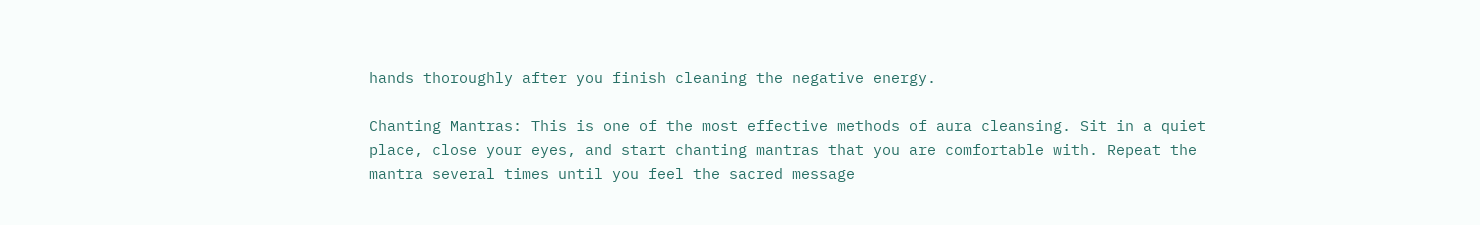hands thoroughly after you finish cleaning the negative energy.

Chanting Mantras: This is one of the most effective methods of aura cleansing. Sit in a quiet place, close your eyes, and start chanting mantras that you are comfortable with. Repeat the mantra several times until you feel the sacred message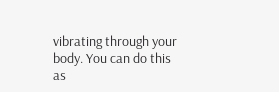vibrating through your body. You can do this as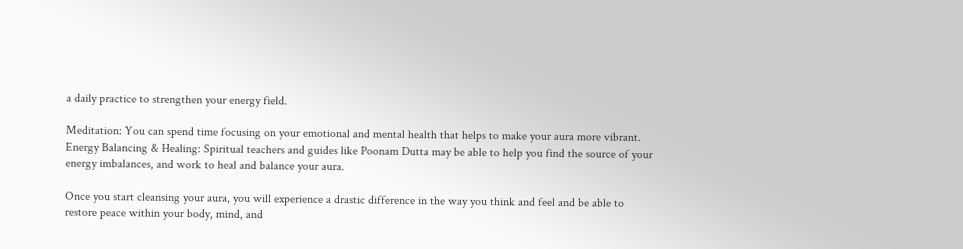a daily practice to strengthen your energy field.

Meditation: You can spend time focusing on your emotional and mental health that helps to make your aura more vibrant. Energy Balancing & Healing: Spiritual teachers and guides like Poonam Dutta may be able to help you find the source of your energy imbalances, and work to heal and balance your aura.

Once you start cleansing your aura, you will experience a drastic difference in the way you think and feel and be able to restore peace within your body, mind, and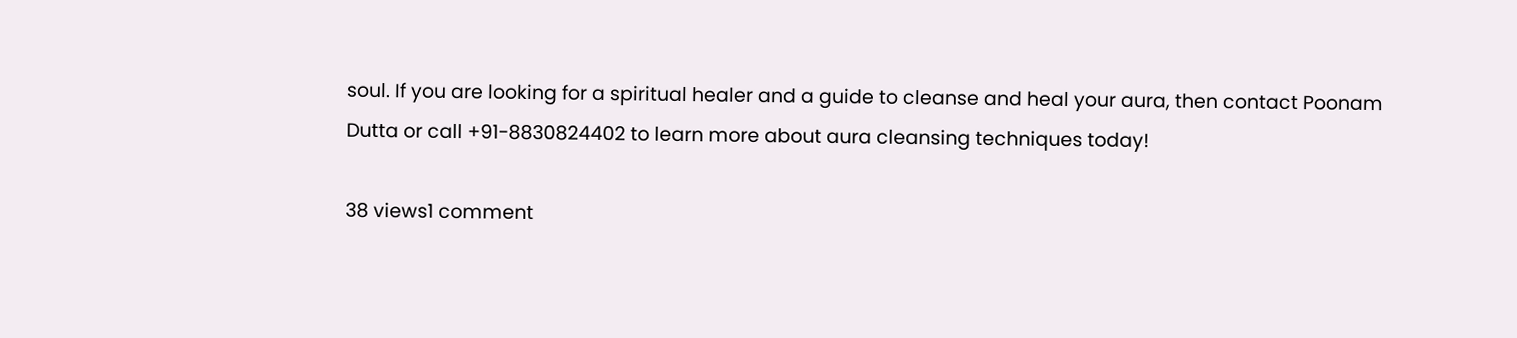soul. If you are looking for a spiritual healer and a guide to cleanse and heal your aura, then contact Poonam Dutta or call +91-8830824402 to learn more about aura cleansing techniques today!

38 views1 comment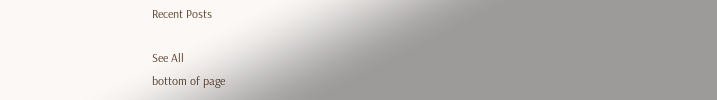Recent Posts

See All
bottom of page